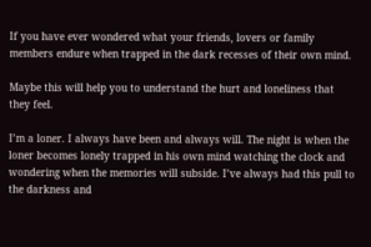If you have ever wondered what your friends, lovers or family members endure when trapped in the dark recesses of their own mind.

Maybe this will help you to understand the hurt and loneliness that they feel.

I’m a loner. I always have been and always will. The night is when the loner becomes lonely trapped in his own mind watching the clock and wondering when the memories will subside. I’ve always had this pull to the darkness and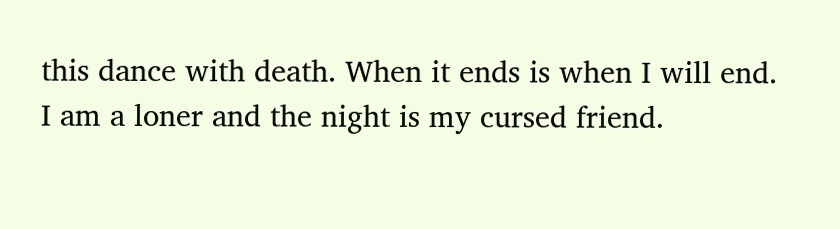this dance with death. When it ends is when I will end. I am a loner and the night is my cursed friend.